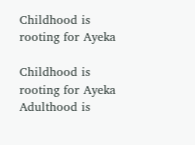Childhood is rooting for Ayeka

Childhood is rooting for Ayeka
Adulthood is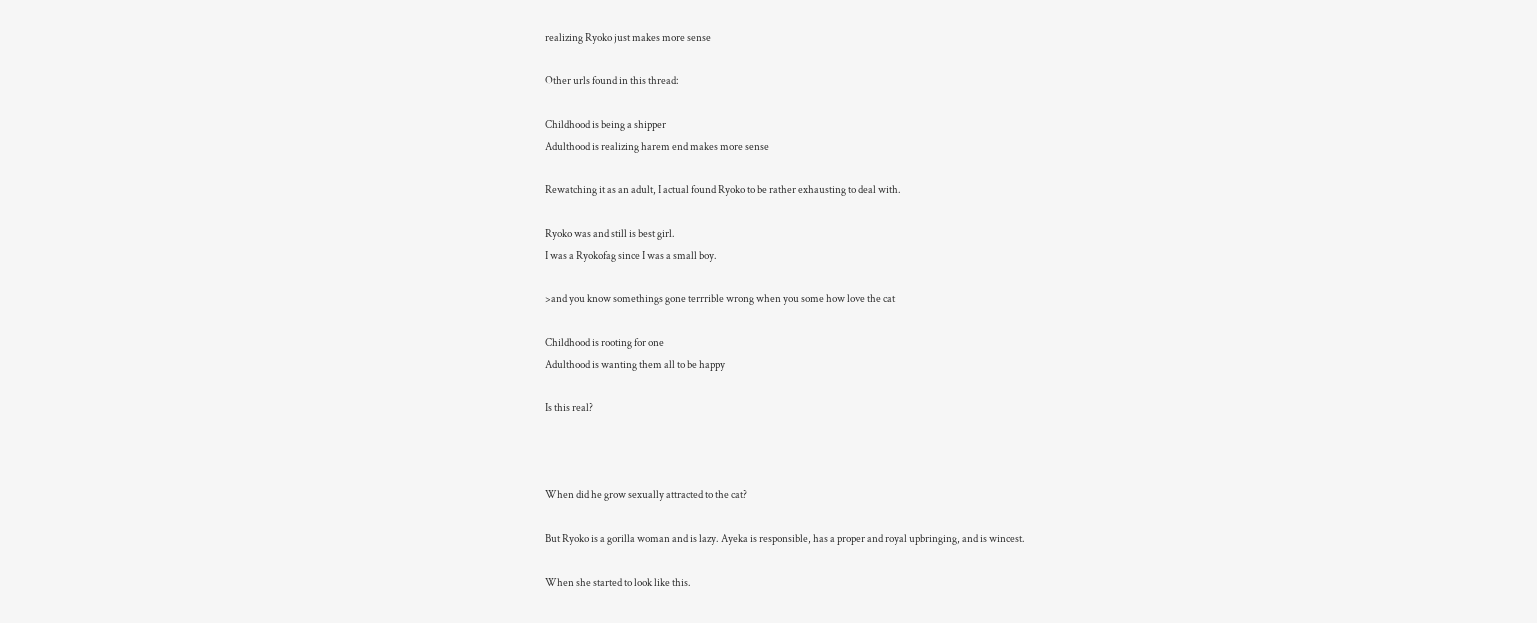realizing Ryoko just makes more sense

Other urls found in this thread:

Childhood is being a shipper
Adulthood is realizing harem end makes more sense

Rewatching it as an adult, I actual found Ryoko to be rather exhausting to deal with.

Ryoko was and still is best girl.
I was a Ryokofag since I was a small boy.

>and you know somethings gone terrrible wrong when you some how love the cat

Childhood is rooting for one
Adulthood is wanting them all to be happy

Is this real?



When did he grow sexually attracted to the cat?

But Ryoko is a gorilla woman and is lazy. Ayeka is responsible, has a proper and royal upbringing, and is wincest.

When she started to look like this.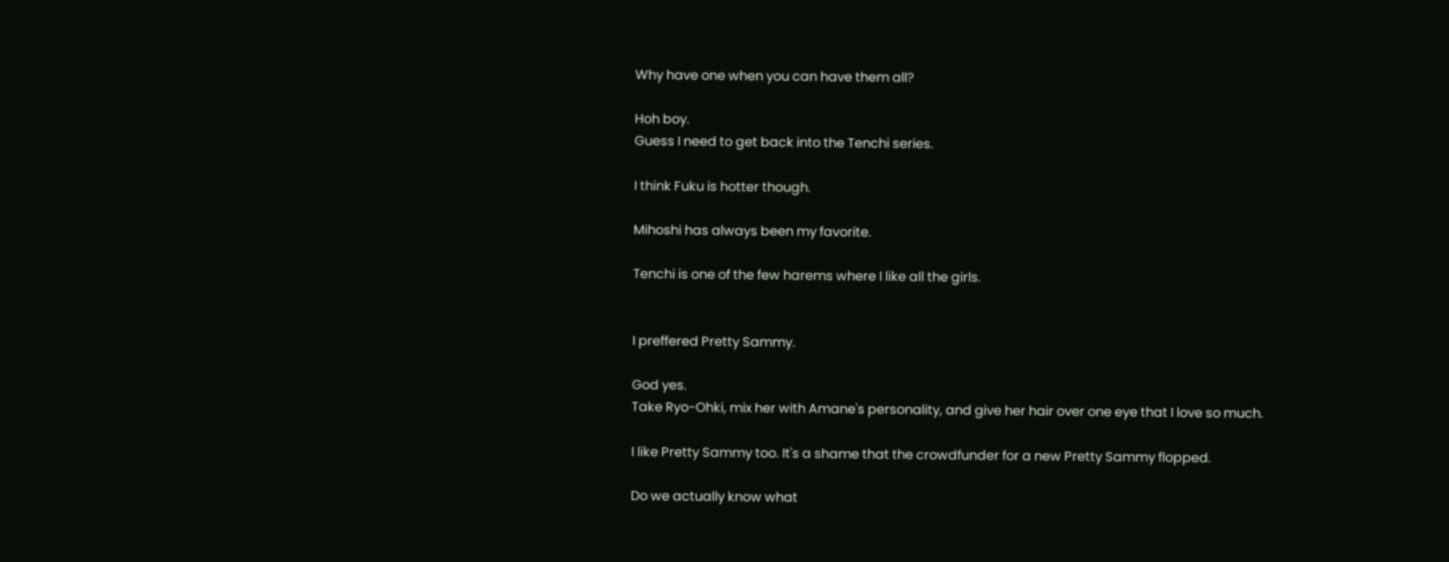Why have one when you can have them all?

Hoh boy.
Guess I need to get back into the Tenchi series.

I think Fuku is hotter though.

Mihoshi has always been my favorite.

Tenchi is one of the few harems where I like all the girls.


I preffered Pretty Sammy.

God yes.
Take Ryo-Ohki, mix her with Amane's personality, and give her hair over one eye that I love so much.

I like Pretty Sammy too. It's a shame that the crowdfunder for a new Pretty Sammy flopped.

Do we actually know what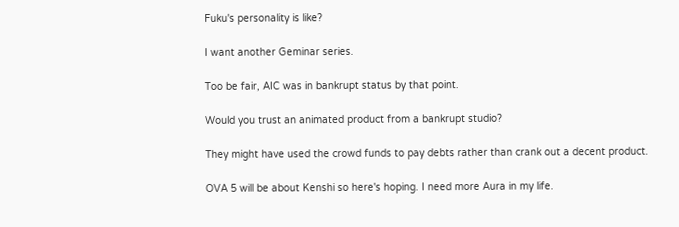Fuku's personality is like?

I want another Geminar series.

Too be fair, AIC was in bankrupt status by that point.

Would you trust an animated product from a bankrupt studio?

They might have used the crowd funds to pay debts rather than crank out a decent product.

OVA 5 will be about Kenshi so here's hoping. I need more Aura in my life.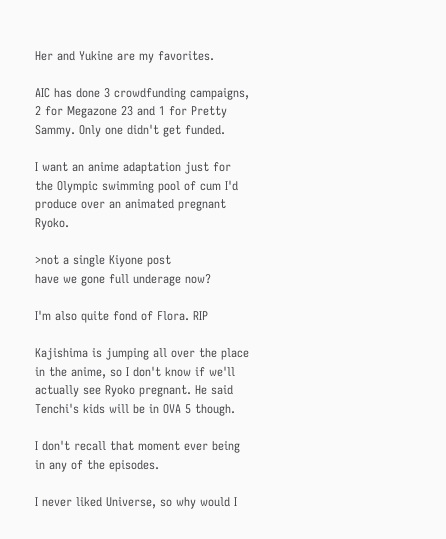Her and Yukine are my favorites.

AIC has done 3 crowdfunding campaigns, 2 for Megazone 23 and 1 for Pretty Sammy. Only one didn't get funded.

I want an anime adaptation just for the Olympic swimming pool of cum I'd produce over an animated pregnant Ryoko.

>not a single Kiyone post
have we gone full underage now?

I'm also quite fond of Flora. RIP

Kajishima is jumping all over the place in the anime, so I don't know if we'll actually see Ryoko pregnant. He said Tenchi's kids will be in OVA 5 though.

I don't recall that moment ever being in any of the episodes.

I never liked Universe, so why would I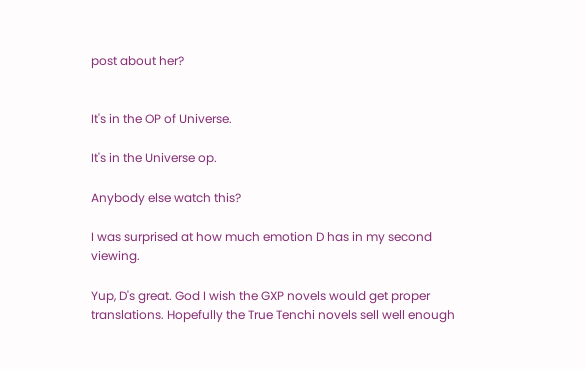post about her?


It's in the OP of Universe.

It's in the Universe op.

Anybody else watch this?

I was surprised at how much emotion D has in my second viewing.

Yup, D's great. God I wish the GXP novels would get proper translations. Hopefully the True Tenchi novels sell well enough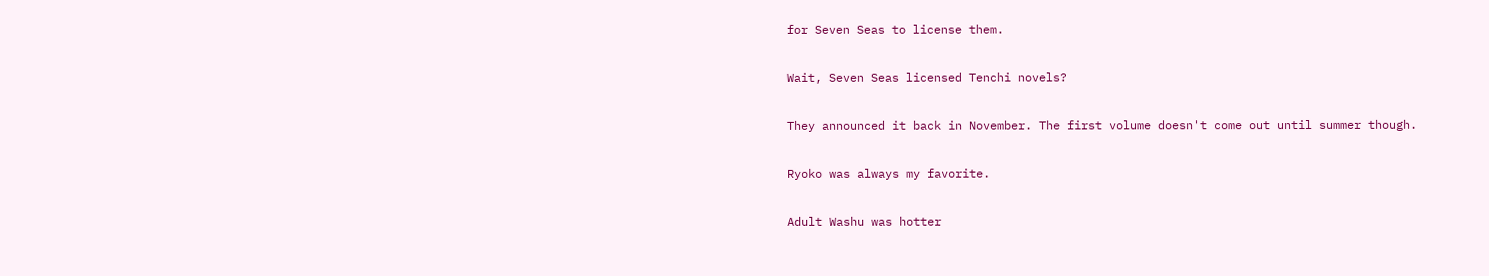for Seven Seas to license them.

Wait, Seven Seas licensed Tenchi novels?

They announced it back in November. The first volume doesn't come out until summer though.

Ryoko was always my favorite.

Adult Washu was hotter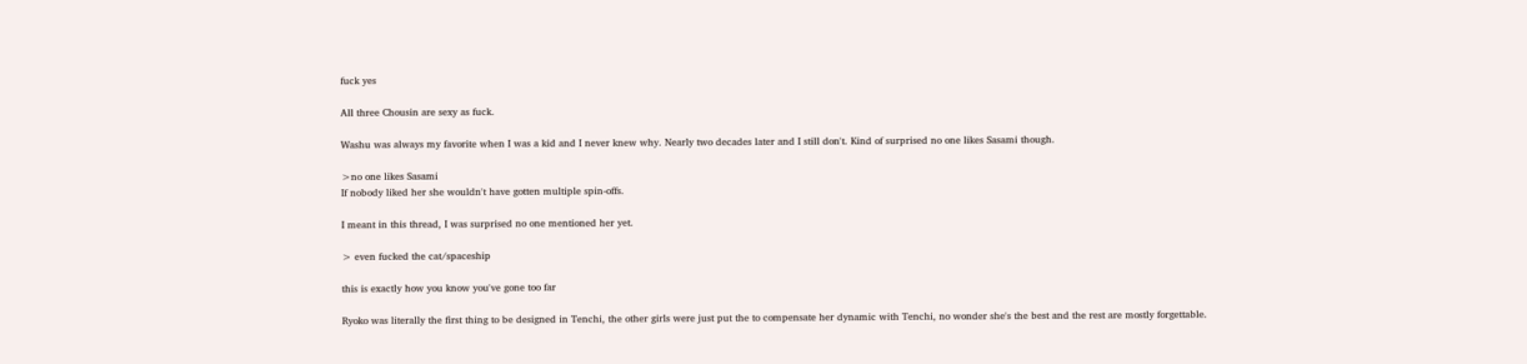fuck yes

All three Chousin are sexy as fuck.

Washu was always my favorite when I was a kid and I never knew why. Nearly two decades later and I still don't. Kind of surprised no one likes Sasami though.

>no one likes Sasami
If nobody liked her she wouldn't have gotten multiple spin-offs.

I meant in this thread, I was surprised no one mentioned her yet.

> even fucked the cat/spaceship

this is exactly how you know you've gone too far

Ryoko was literally the first thing to be designed in Tenchi, the other girls were just put the to compensate her dynamic with Tenchi, no wonder she's the best and the rest are mostly forgettable.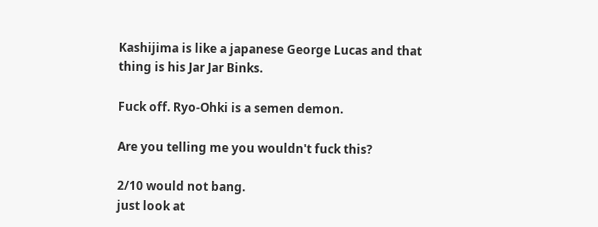Kashijima is like a japanese George Lucas and that thing is his Jar Jar Binks.

Fuck off. Ryo-Ohki is a semen demon.

Are you telling me you wouldn't fuck this?

2/10 would not bang.
just look at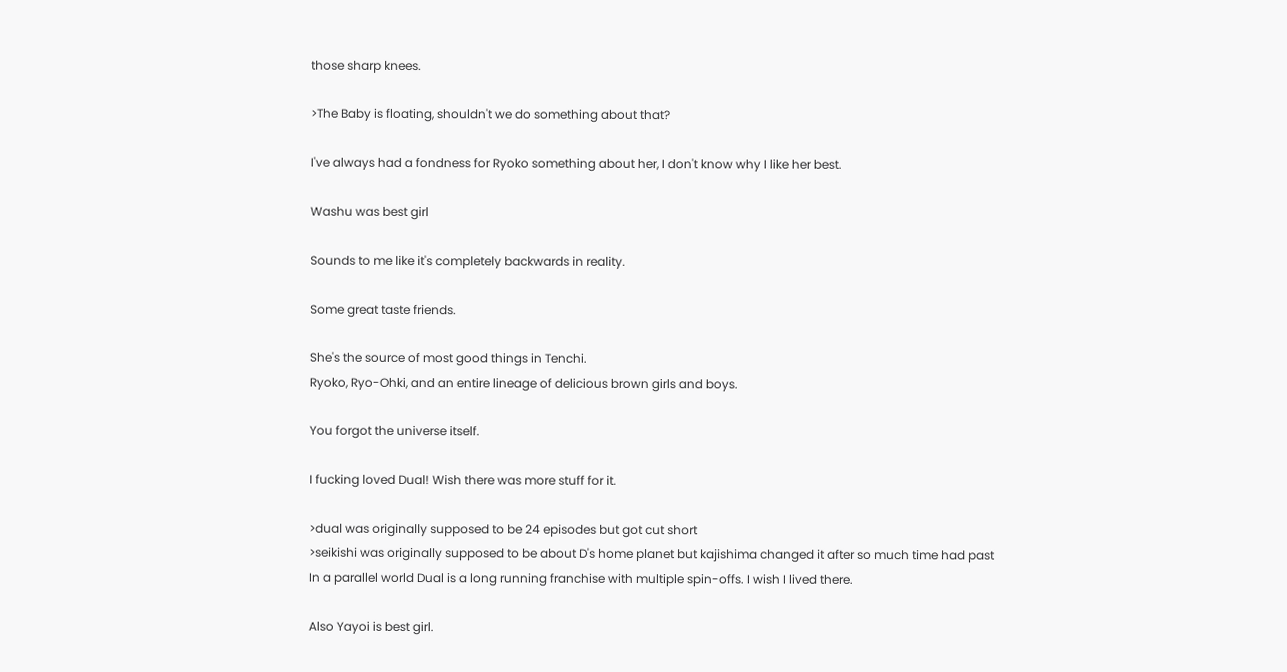those sharp knees.

>The Baby is floating, shouldn't we do something about that?

I've always had a fondness for Ryoko something about her, I don't know why I like her best.

Washu was best girl

Sounds to me like it's completely backwards in reality.

Some great taste friends.

She's the source of most good things in Tenchi.
Ryoko, Ryo-Ohki, and an entire lineage of delicious brown girls and boys.

You forgot the universe itself.

I fucking loved Dual! Wish there was more stuff for it.

>dual was originally supposed to be 24 episodes but got cut short
>seikishi was originally supposed to be about D's home planet but kajishima changed it after so much time had past
In a parallel world Dual is a long running franchise with multiple spin-offs. I wish I lived there.

Also Yayoi is best girl.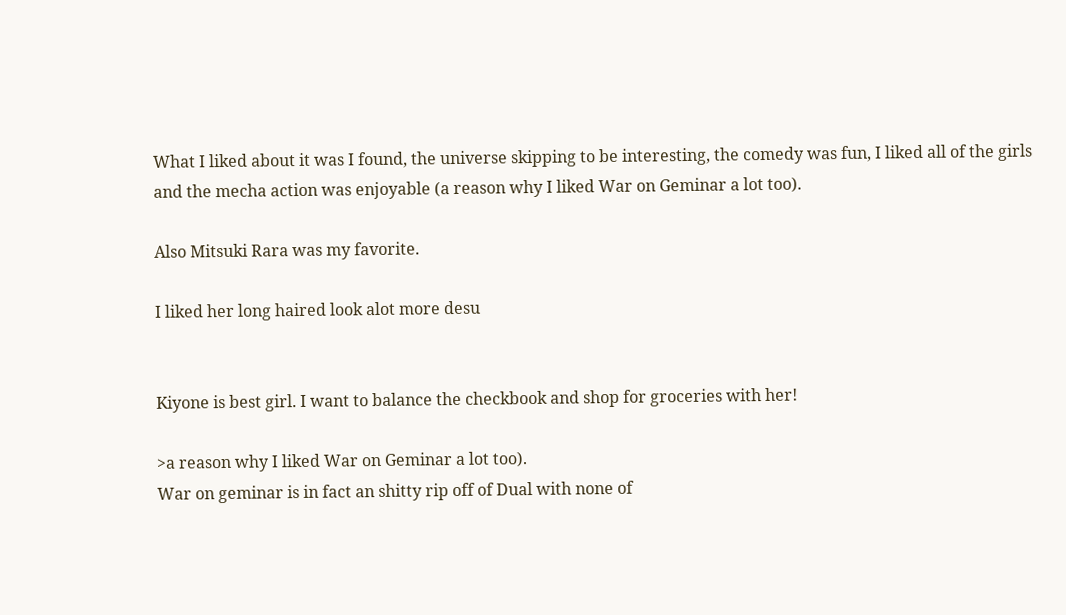What I liked about it was I found, the universe skipping to be interesting, the comedy was fun, I liked all of the girls and the mecha action was enjoyable (a reason why I liked War on Geminar a lot too).

Also Mitsuki Rara was my favorite.

I liked her long haired look alot more desu


Kiyone is best girl. I want to balance the checkbook and shop for groceries with her!

>a reason why I liked War on Geminar a lot too).
War on geminar is in fact an shitty rip off of Dual with none of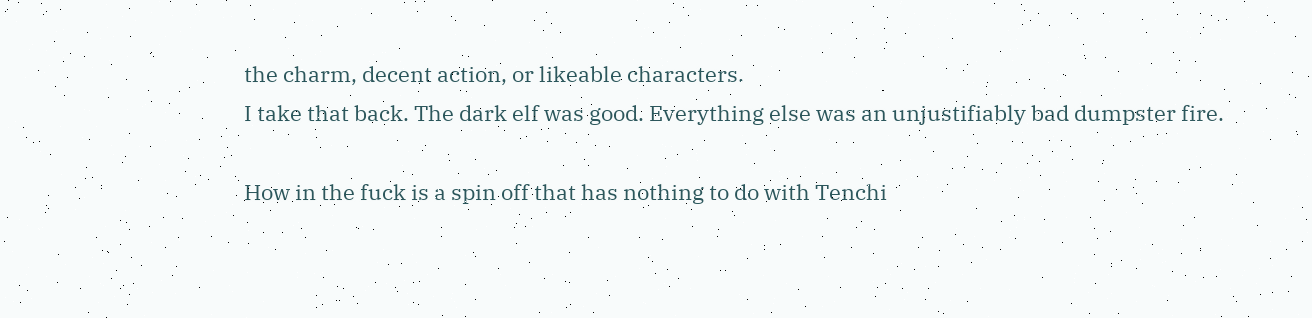the charm, decent action, or likeable characters.
I take that back. The dark elf was good. Everything else was an unjustifiably bad dumpster fire.

How in the fuck is a spin off that has nothing to do with Tenchi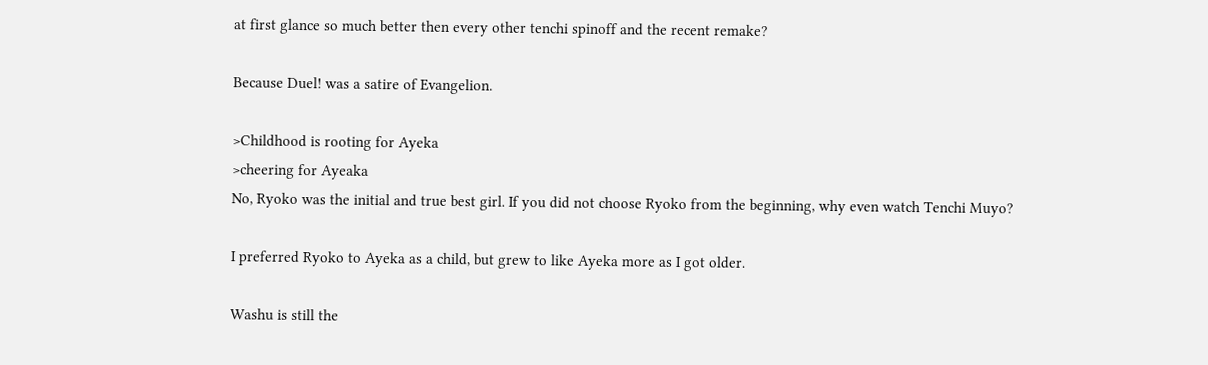at first glance so much better then every other tenchi spinoff and the recent remake?

Because Duel! was a satire of Evangelion.

>Childhood is rooting for Ayeka
>cheering for Ayeaka
No, Ryoko was the initial and true best girl. If you did not choose Ryoko from the beginning, why even watch Tenchi Muyo?

I preferred Ryoko to Ayeka as a child, but grew to like Ayeka more as I got older.

Washu is still the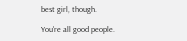best girl, though.

You're all good people.